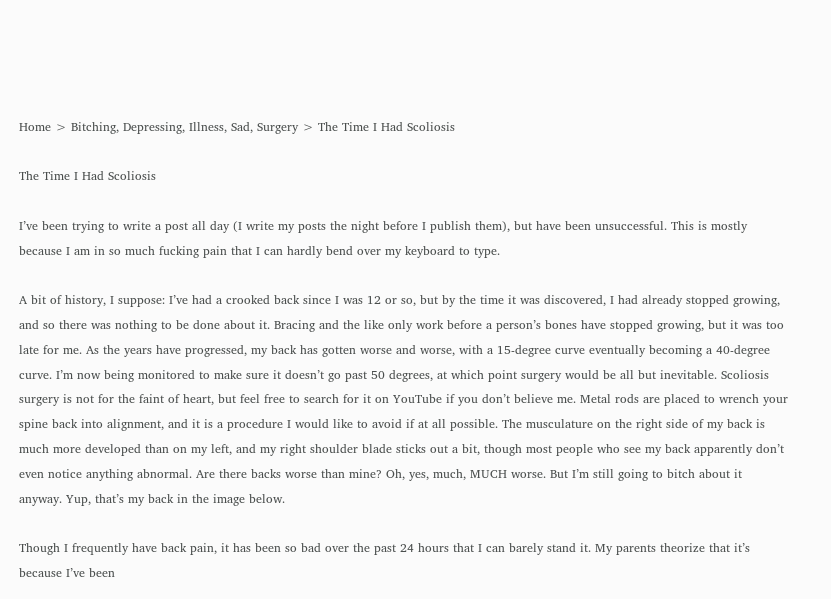Home > Bitching, Depressing, Illness, Sad, Surgery > The Time I Had Scoliosis

The Time I Had Scoliosis

I’ve been trying to write a post all day (I write my posts the night before I publish them), but have been unsuccessful. This is mostly because I am in so much fucking pain that I can hardly bend over my keyboard to type.

A bit of history, I suppose: I’ve had a crooked back since I was 12 or so, but by the time it was discovered, I had already stopped growing, and so there was nothing to be done about it. Bracing and the like only work before a person’s bones have stopped growing, but it was too late for me. As the years have progressed, my back has gotten worse and worse, with a 15-degree curve eventually becoming a 40-degree curve. I’m now being monitored to make sure it doesn’t go past 50 degrees, at which point surgery would be all but inevitable. Scoliosis surgery is not for the faint of heart, but feel free to search for it on YouTube if you don’t believe me. Metal rods are placed to wrench your spine back into alignment, and it is a procedure I would like to avoid if at all possible. The musculature on the right side of my back is much more developed than on my left, and my right shoulder blade sticks out a bit, though most people who see my back apparently don’t even notice anything abnormal. Are there backs worse than mine? Oh, yes, much, MUCH worse. But I’m still going to bitch about it anyway. Yup, that’s my back in the image below.

Though I frequently have back pain, it has been so bad over the past 24 hours that I can barely stand it. My parents theorize that it’s because I’ve been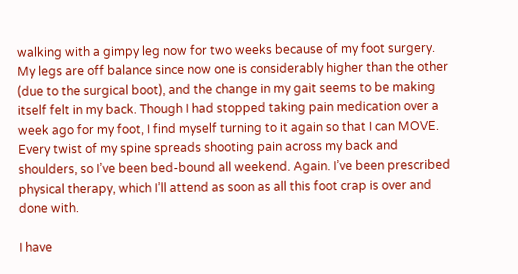walking with a gimpy leg now for two weeks because of my foot surgery. My legs are off balance since now one is considerably higher than the other (due to the surgical boot), and the change in my gait seems to be making itself felt in my back. Though I had stopped taking pain medication over a week ago for my foot, I find myself turning to it again so that I can MOVE. Every twist of my spine spreads shooting pain across my back and shoulders, so I’ve been bed-bound all weekend. Again. I’ve been prescribed physical therapy, which I’ll attend as soon as all this foot crap is over and done with.

I have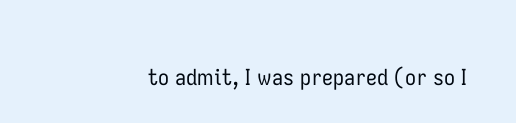to admit, I was prepared (or so I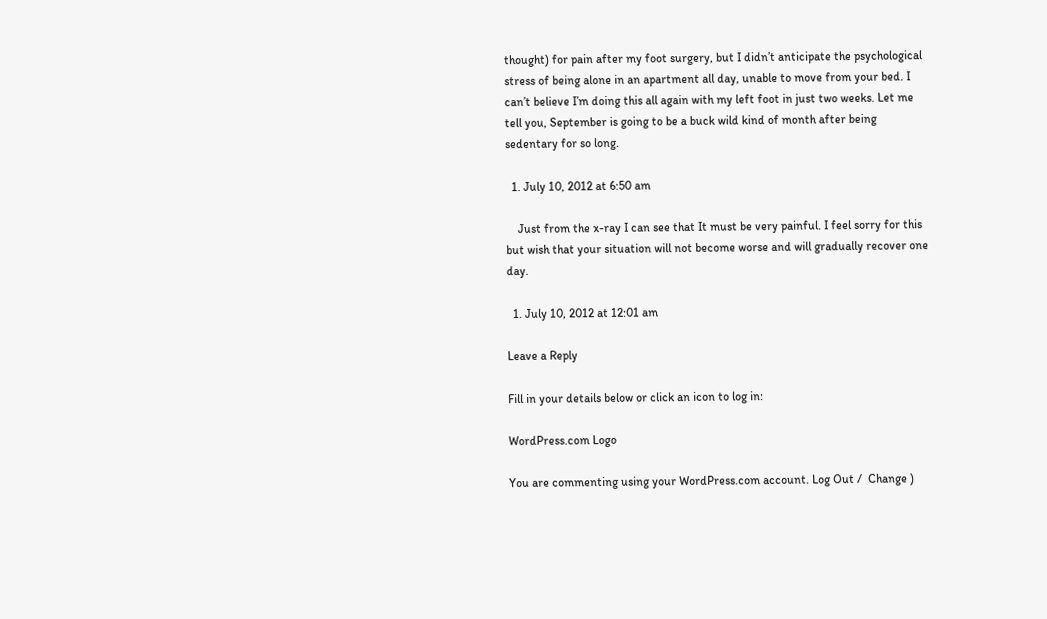thought) for pain after my foot surgery, but I didn’t anticipate the psychological stress of being alone in an apartment all day, unable to move from your bed. I can’t believe I’m doing this all again with my left foot in just two weeks. Let me tell you, September is going to be a buck wild kind of month after being sedentary for so long.

  1. July 10, 2012 at 6:50 am

    Just from the x-ray I can see that It must be very painful. I feel sorry for this but wish that your situation will not become worse and will gradually recover one day.

  1. July 10, 2012 at 12:01 am

Leave a Reply

Fill in your details below or click an icon to log in:

WordPress.com Logo

You are commenting using your WordPress.com account. Log Out /  Change )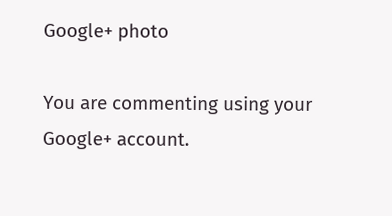Google+ photo

You are commenting using your Google+ account.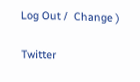Log Out /  Change )

Twitter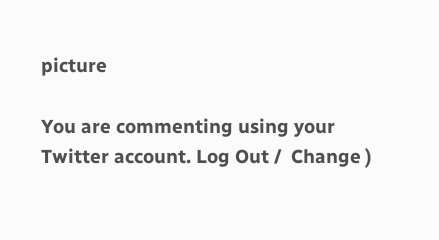picture

You are commenting using your Twitter account. Log Out /  Change )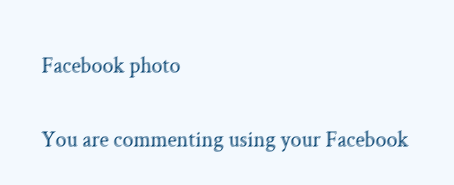Facebook photo

You are commenting using your Facebook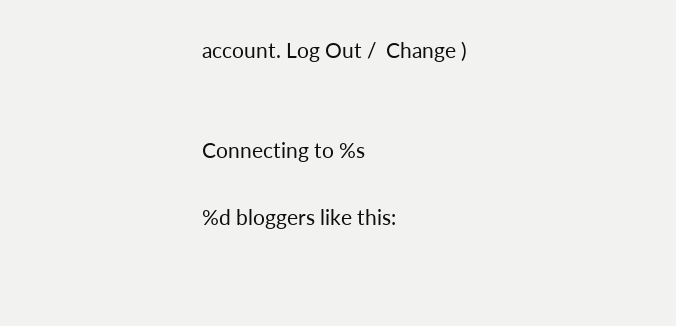account. Log Out /  Change )


Connecting to %s

%d bloggers like this: